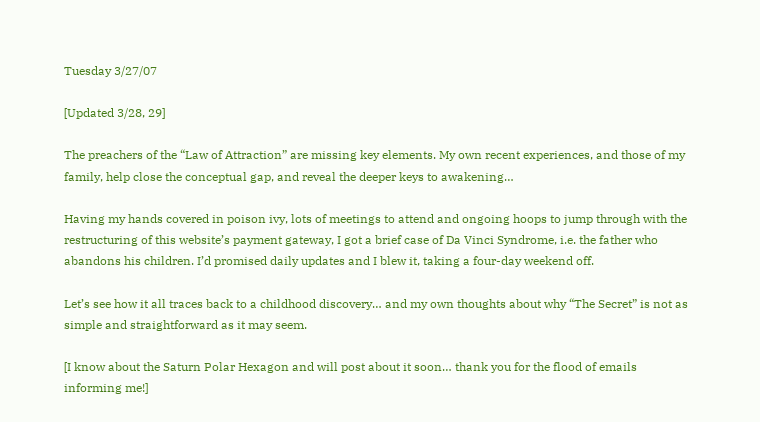Tuesday 3/27/07

[Updated 3/28, 29]

The preachers of the “Law of Attraction” are missing key elements. My own recent experiences, and those of my family, help close the conceptual gap, and reveal the deeper keys to awakening…

Having my hands covered in poison ivy, lots of meetings to attend and ongoing hoops to jump through with the restructuring of this website’s payment gateway, I got a brief case of Da Vinci Syndrome, i.e. the father who abandons his children. I’d promised daily updates and I blew it, taking a four-day weekend off.

Let’s see how it all traces back to a childhood discovery… and my own thoughts about why “The Secret” is not as simple and straightforward as it may seem.

[I know about the Saturn Polar Hexagon and will post about it soon… thank you for the flood of emails informing me!]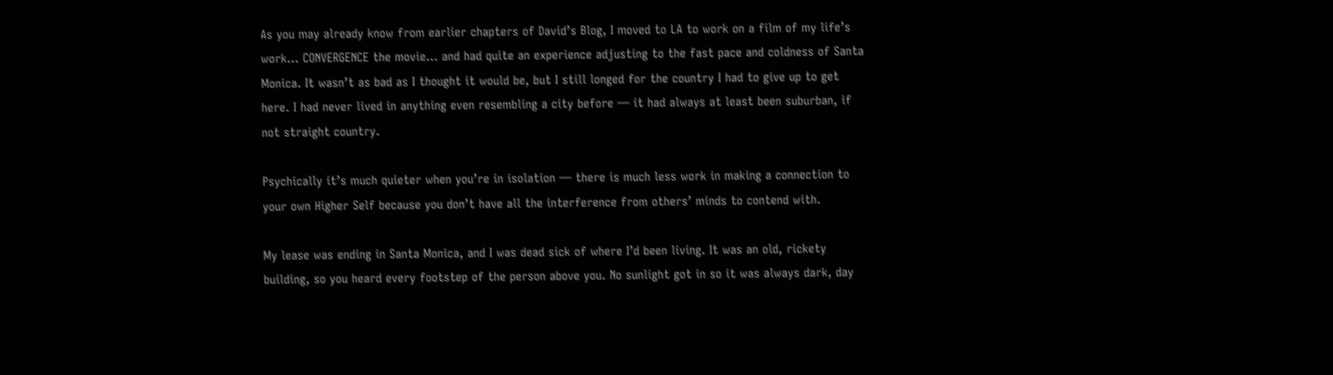As you may already know from earlier chapters of David’s Blog, I moved to LA to work on a film of my life’s work… CONVERGENCE the movie… and had quite an experience adjusting to the fast pace and coldness of Santa Monica. It wasn’t as bad as I thought it would be, but I still longed for the country I had to give up to get here. I had never lived in anything even resembling a city before — it had always at least been suburban, if not straight country.

Psychically it’s much quieter when you’re in isolation — there is much less work in making a connection to your own Higher Self because you don’t have all the interference from others’ minds to contend with.

My lease was ending in Santa Monica, and I was dead sick of where I’d been living. It was an old, rickety building, so you heard every footstep of the person above you. No sunlight got in so it was always dark, day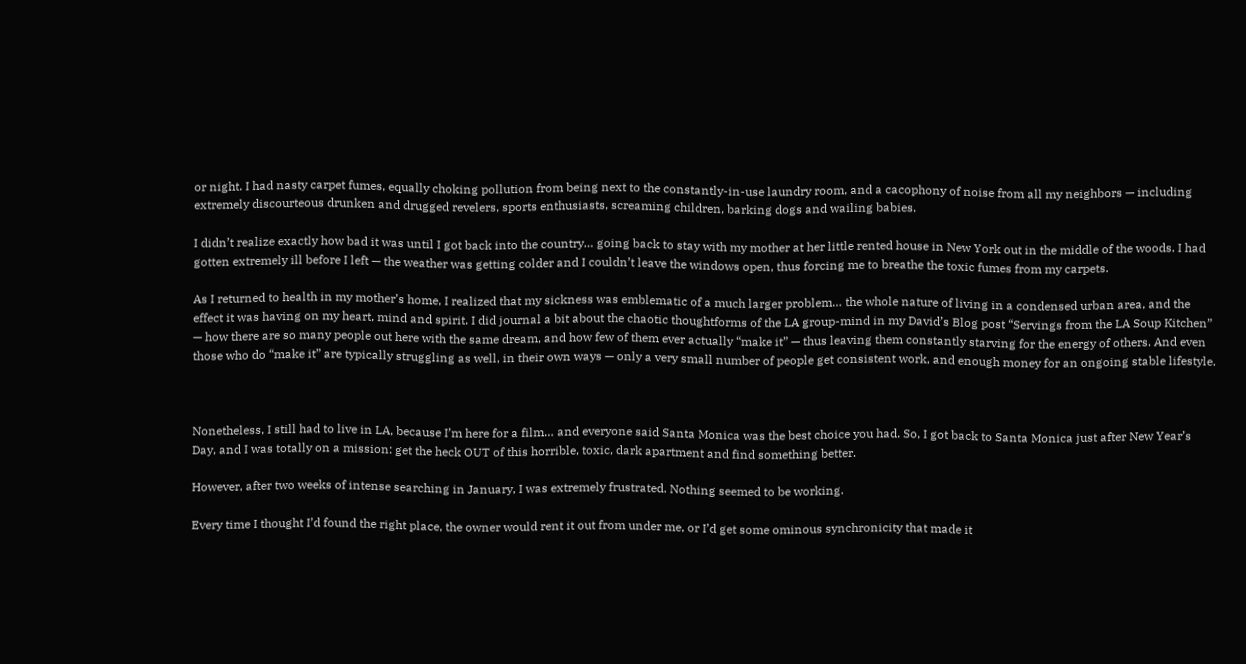or night. I had nasty carpet fumes, equally choking pollution from being next to the constantly-in-use laundry room, and a cacophony of noise from all my neighbors — including extremely discourteous drunken and drugged revelers, sports enthusiasts, screaming children, barking dogs and wailing babies.

I didn’t realize exactly how bad it was until I got back into the country… going back to stay with my mother at her little rented house in New York out in the middle of the woods. I had gotten extremely ill before I left — the weather was getting colder and I couldn’t leave the windows open, thus forcing me to breathe the toxic fumes from my carpets.

As I returned to health in my mother’s home, I realized that my sickness was emblematic of a much larger problem… the whole nature of living in a condensed urban area, and the effect it was having on my heart, mind and spirit. I did journal a bit about the chaotic thoughtforms of the LA group-mind in my David’s Blog post “Servings from the LA Soup Kitchen” — how there are so many people out here with the same dream, and how few of them ever actually “make it” — thus leaving them constantly starving for the energy of others. And even those who do “make it” are typically struggling as well, in their own ways — only a very small number of people get consistent work, and enough money for an ongoing stable lifestyle.



Nonetheless, I still had to live in LA, because I’m here for a film… and everyone said Santa Monica was the best choice you had. So, I got back to Santa Monica just after New Year’s Day, and I was totally on a mission: get the heck OUT of this horrible, toxic, dark apartment and find something better.

However, after two weeks of intense searching in January, I was extremely frustrated. Nothing seemed to be working.

Every time I thought I’d found the right place, the owner would rent it out from under me, or I’d get some ominous synchronicity that made it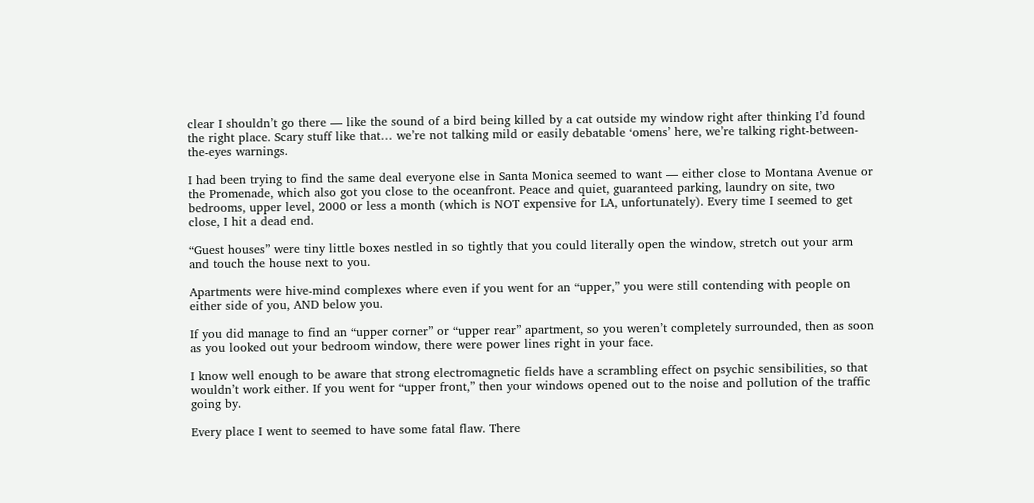clear I shouldn’t go there — like the sound of a bird being killed by a cat outside my window right after thinking I’d found the right place. Scary stuff like that… we’re not talking mild or easily debatable ‘omens’ here, we’re talking right-between-the-eyes warnings.

I had been trying to find the same deal everyone else in Santa Monica seemed to want — either close to Montana Avenue or the Promenade, which also got you close to the oceanfront. Peace and quiet, guaranteed parking, laundry on site, two bedrooms, upper level, 2000 or less a month (which is NOT expensive for LA, unfortunately). Every time I seemed to get close, I hit a dead end.

“Guest houses” were tiny little boxes nestled in so tightly that you could literally open the window, stretch out your arm and touch the house next to you.

Apartments were hive-mind complexes where even if you went for an “upper,” you were still contending with people on either side of you, AND below you.

If you did manage to find an “upper corner” or “upper rear” apartment, so you weren’t completely surrounded, then as soon as you looked out your bedroom window, there were power lines right in your face.

I know well enough to be aware that strong electromagnetic fields have a scrambling effect on psychic sensibilities, so that wouldn’t work either. If you went for “upper front,” then your windows opened out to the noise and pollution of the traffic going by.

Every place I went to seemed to have some fatal flaw. There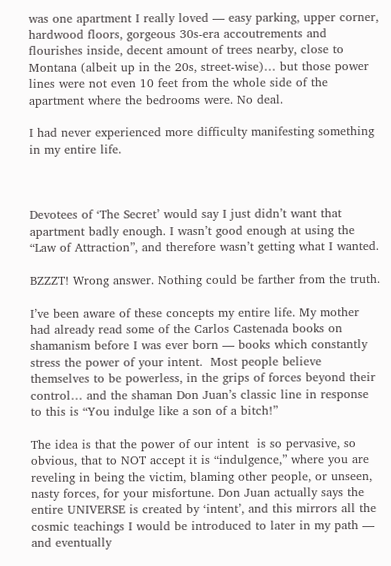was one apartment I really loved — easy parking, upper corner, hardwood floors, gorgeous 30s-era accoutrements and flourishes inside, decent amount of trees nearby, close to Montana (albeit up in the 20s, street-wise)… but those power lines were not even 10 feet from the whole side of the apartment where the bedrooms were. No deal.

I had never experienced more difficulty manifesting something in my entire life.



Devotees of ‘The Secret’ would say I just didn’t want that apartment badly enough. I wasn’t good enough at using the “Law of Attraction”, and therefore wasn’t getting what I wanted.

BZZZT! Wrong answer. Nothing could be farther from the truth.

I’ve been aware of these concepts my entire life. My mother had already read some of the Carlos Castenada books on shamanism before I was ever born — books which constantly stress the power of your intent.  Most people believe themselves to be powerless, in the grips of forces beyond their control… and the shaman Don Juan’s classic line in response to this is “You indulge like a son of a bitch!”

The idea is that the power of our intent  is so pervasive, so obvious, that to NOT accept it is “indulgence,” where you are reveling in being the victim, blaming other people, or unseen, nasty forces, for your misfortune. Don Juan actually says the entire UNIVERSE is created by ‘intent’, and this mirrors all the cosmic teachings I would be introduced to later in my path — and eventually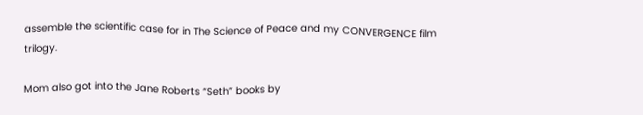assemble the scientific case for in The Science of Peace and my CONVERGENCE film trilogy.

Mom also got into the Jane Roberts “Seth” books by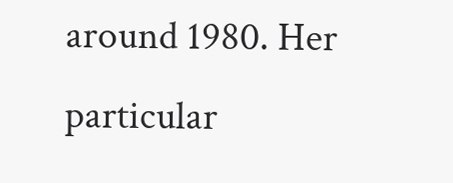around 1980. Her particular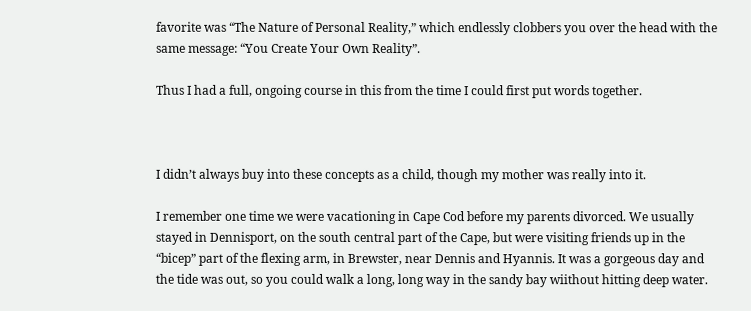favorite was “The Nature of Personal Reality,” which endlessly clobbers you over the head with the same message: “You Create Your Own Reality”.

Thus I had a full, ongoing course in this from the time I could first put words together.



I didn’t always buy into these concepts as a child, though my mother was really into it.

I remember one time we were vacationing in Cape Cod before my parents divorced. We usually stayed in Dennisport, on the south central part of the Cape, but were visiting friends up in the “bicep” part of the flexing arm, in Brewster, near Dennis and Hyannis. It was a gorgeous day and the tide was out, so you could walk a long, long way in the sandy bay wiithout hitting deep water.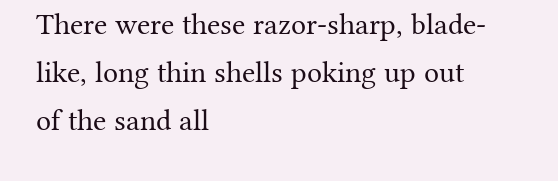There were these razor-sharp, blade-like, long thin shells poking up out of the sand all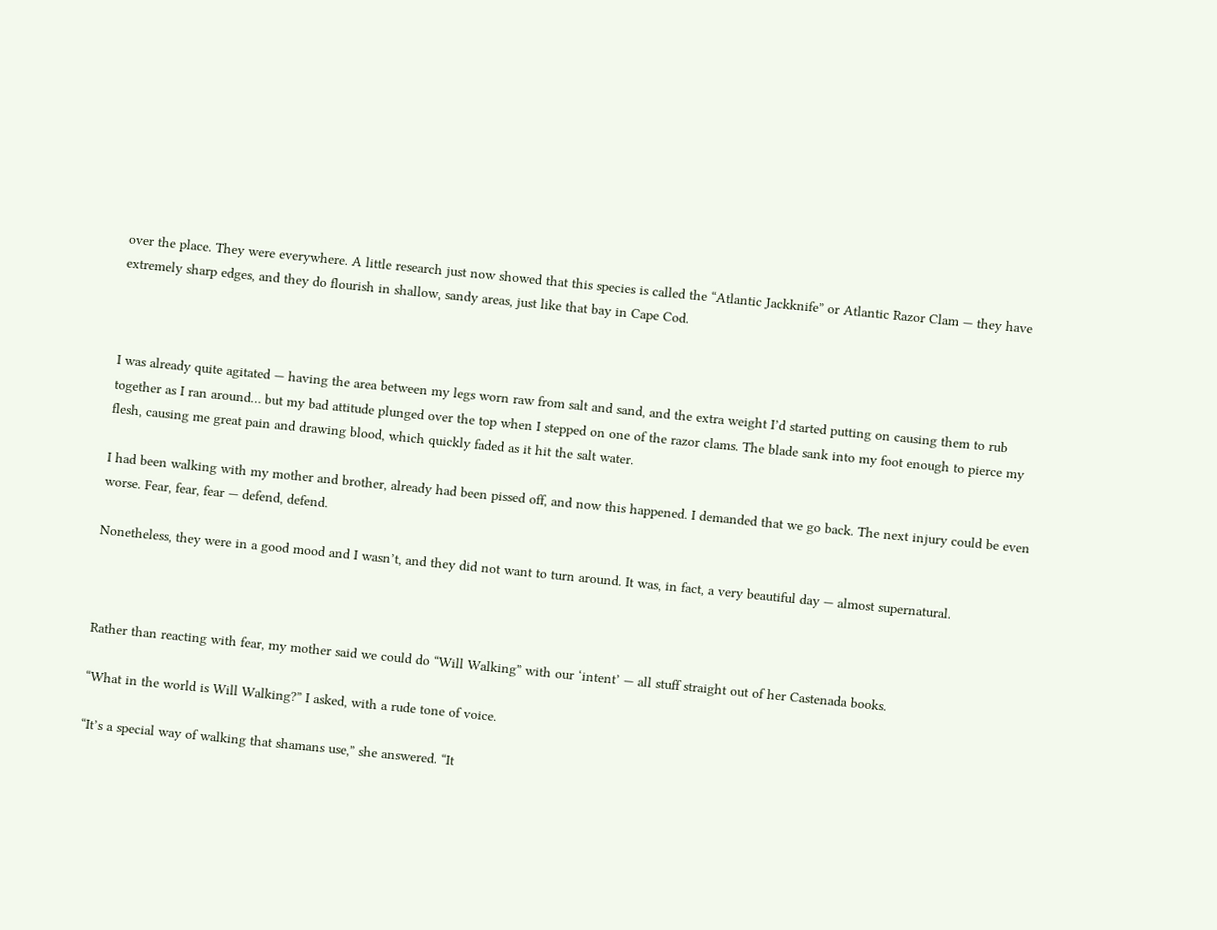over the place. They were everywhere. A little research just now showed that this species is called the “Atlantic Jackknife” or Atlantic Razor Clam — they have extremely sharp edges, and they do flourish in shallow, sandy areas, just like that bay in Cape Cod.



I was already quite agitated — having the area between my legs worn raw from salt and sand, and the extra weight I’d started putting on causing them to rub together as I ran around… but my bad attitude plunged over the top when I stepped on one of the razor clams. The blade sank into my foot enough to pierce my flesh, causing me great pain and drawing blood, which quickly faded as it hit the salt water.

I had been walking with my mother and brother, already had been pissed off, and now this happened. I demanded that we go back. The next injury could be even worse. Fear, fear, fear — defend, defend.

Nonetheless, they were in a good mood and I wasn’t, and they did not want to turn around. It was, in fact, a very beautiful day — almost supernatural.



Rather than reacting with fear, my mother said we could do “Will Walking” with our ‘intent’ — all stuff straight out of her Castenada books.

“What in the world is Will Walking?” I asked, with a rude tone of voice.

“It’s a special way of walking that shamans use,” she answered. “It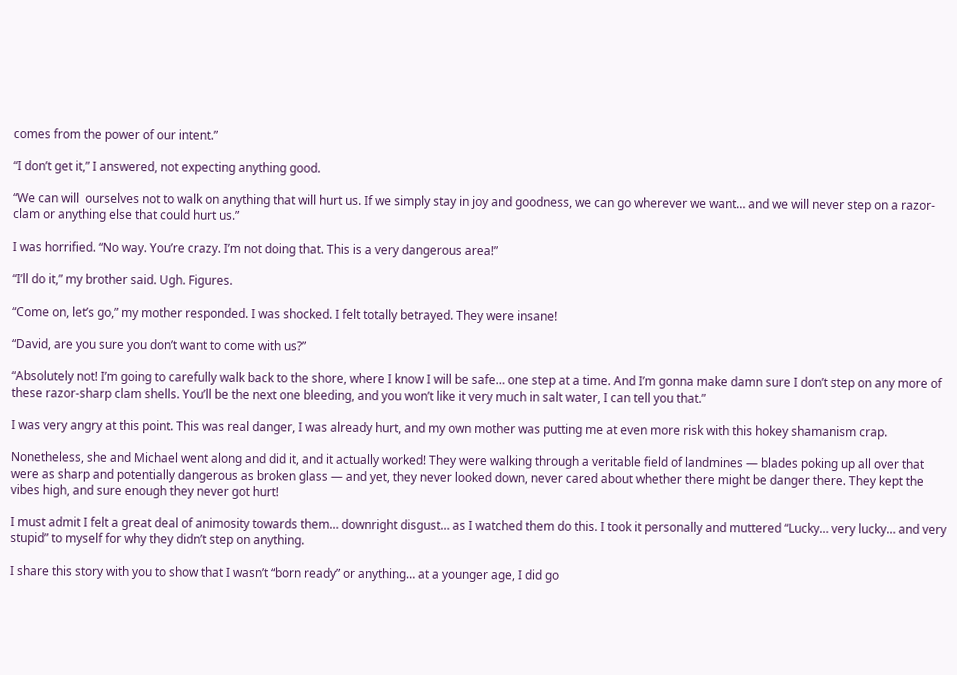comes from the power of our intent.”

“I don’t get it,” I answered, not expecting anything good.

“We can will  ourselves not to walk on anything that will hurt us. If we simply stay in joy and goodness, we can go wherever we want… and we will never step on a razor-clam or anything else that could hurt us.”

I was horrified. “No way. You’re crazy. I’m not doing that. This is a very dangerous area!”

“I’ll do it,” my brother said. Ugh. Figures.

“Come on, let’s go,” my mother responded. I was shocked. I felt totally betrayed. They were insane!

“David, are you sure you don’t want to come with us?”

“Absolutely not! I’m going to carefully walk back to the shore, where I know I will be safe… one step at a time. And I’m gonna make damn sure I don’t step on any more of these razor-sharp clam shells. You’ll be the next one bleeding, and you won’t like it very much in salt water, I can tell you that.”

I was very angry at this point. This was real danger, I was already hurt, and my own mother was putting me at even more risk with this hokey shamanism crap.

Nonetheless, she and Michael went along and did it, and it actually worked! They were walking through a veritable field of landmines — blades poking up all over that were as sharp and potentially dangerous as broken glass — and yet, they never looked down, never cared about whether there might be danger there. They kept the vibes high, and sure enough they never got hurt!

I must admit I felt a great deal of animosity towards them… downright disgust… as I watched them do this. I took it personally and muttered “Lucky… very lucky… and very stupid” to myself for why they didn’t step on anything.

I share this story with you to show that I wasn’t “born ready” or anything… at a younger age, I did go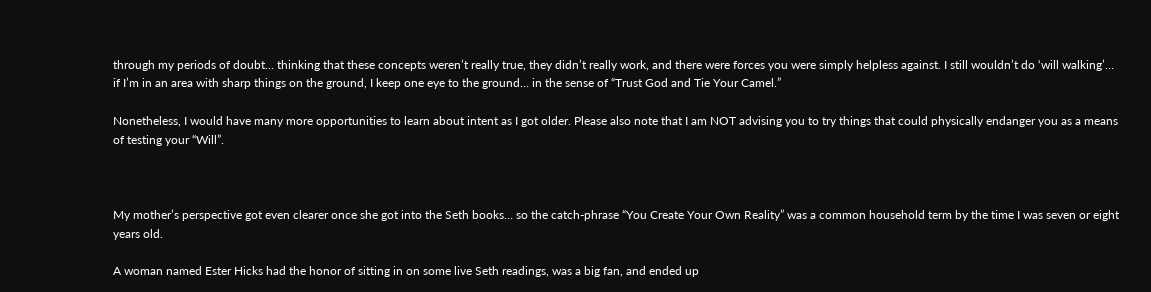through my periods of doubt… thinking that these concepts weren’t really true, they didn’t really work, and there were forces you were simply helpless against. I still wouldn’t do ‘will walking’… if I’m in an area with sharp things on the ground, I keep one eye to the ground… in the sense of “Trust God and Tie Your Camel.”

Nonetheless, I would have many more opportunities to learn about intent as I got older. Please also note that I am NOT advising you to try things that could physically endanger you as a means of testing your “Will”.



My mother’s perspective got even clearer once she got into the Seth books… so the catch-phrase “You Create Your Own Reality” was a common household term by the time I was seven or eight years old.

A woman named Ester Hicks had the honor of sitting in on some live Seth readings, was a big fan, and ended up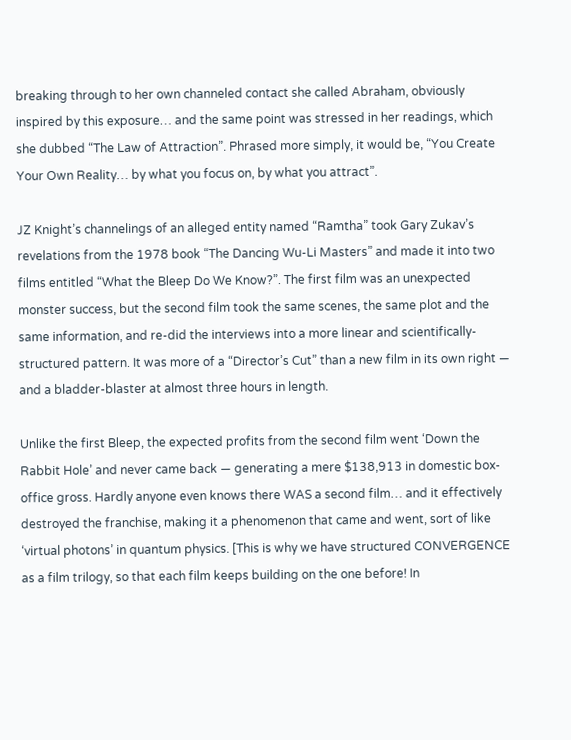breaking through to her own channeled contact she called Abraham, obviously inspired by this exposure… and the same point was stressed in her readings, which she dubbed “The Law of Attraction”. Phrased more simply, it would be, “You Create Your Own Reality… by what you focus on, by what you attract”.

JZ Knight’s channelings of an alleged entity named “Ramtha” took Gary Zukav’s revelations from the 1978 book “The Dancing Wu-Li Masters” and made it into two films entitled “What the Bleep Do We Know?”. The first film was an unexpected monster success, but the second film took the same scenes, the same plot and the same information, and re-did the interviews into a more linear and scientifically-structured pattern. It was more of a “Director’s Cut” than a new film in its own right — and a bladder-blaster at almost three hours in length.

Unlike the first Bleep, the expected profits from the second film went ‘Down the Rabbit Hole’ and never came back — generating a mere $138,913 in domestic box-office gross. Hardly anyone even knows there WAS a second film… and it effectively destroyed the franchise, making it a phenomenon that came and went, sort of like ‘virtual photons’ in quantum physics. [This is why we have structured CONVERGENCE as a film trilogy, so that each film keeps building on the one before! In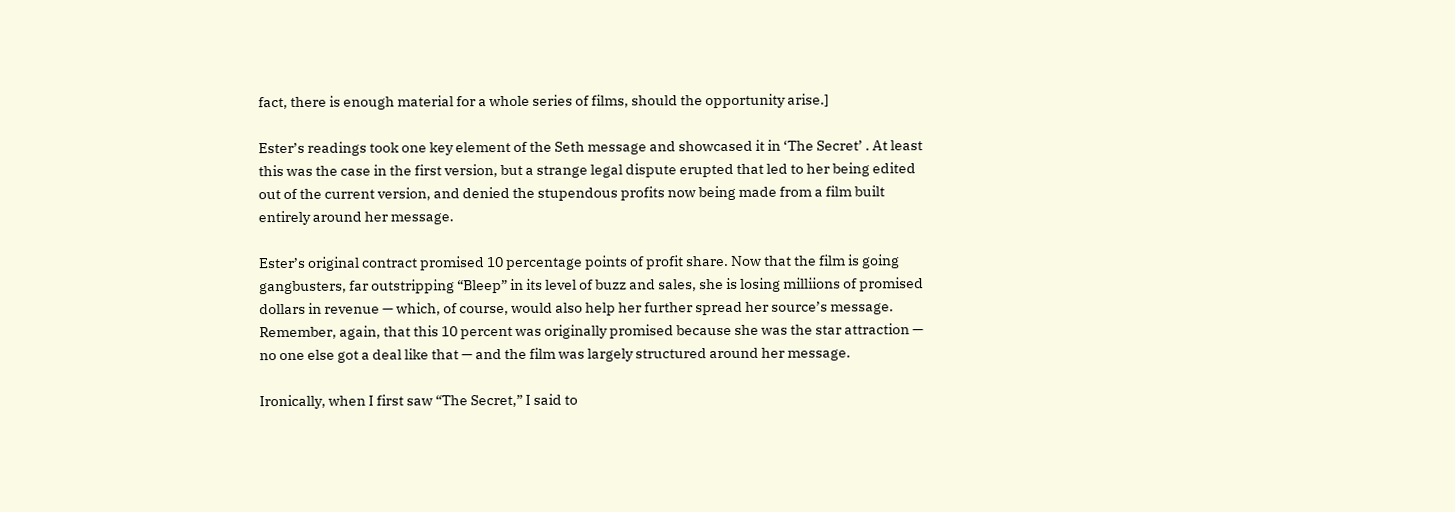fact, there is enough material for a whole series of films, should the opportunity arise.]

Ester’s readings took one key element of the Seth message and showcased it in ‘The Secret’ . At least this was the case in the first version, but a strange legal dispute erupted that led to her being edited out of the current version, and denied the stupendous profits now being made from a film built entirely around her message.

Ester’s original contract promised 10 percentage points of profit share. Now that the film is going gangbusters, far outstripping “Bleep” in its level of buzz and sales, she is losing milliions of promised dollars in revenue — which, of course, would also help her further spread her source’s message. Remember, again, that this 10 percent was originally promised because she was the star attraction — no one else got a deal like that — and the film was largely structured around her message.

Ironically, when I first saw “The Secret,” I said to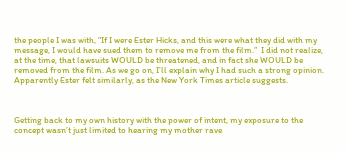the people I was with, “If I were Ester Hicks, and this were what they did with my message, I would have sued them to remove me from the film.”  I did not realize, at the time, that lawsuits WOULD be threatened, and in fact she WOULD be removed from the film. As we go on, I’ll explain why I had such a strong opinion. Apparently Ester felt similarly, as the New York Times article suggests.



Getting back to my own history with the power of intent, my exposure to the concept wasn’t just limited to hearing my mother rave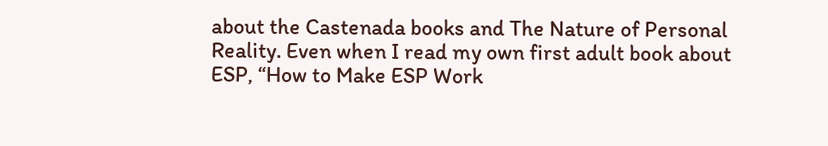about the Castenada books and The Nature of Personal Reality. Even when I read my own first adult book about ESP, “How to Make ESP Work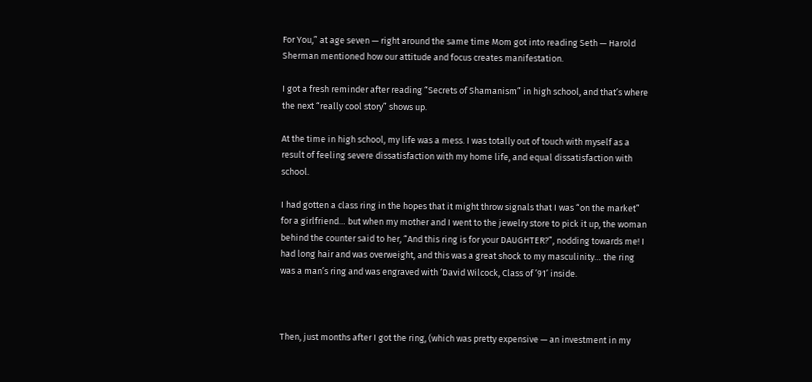For You,” at age seven — right around the same time Mom got into reading Seth — Harold Sherman mentioned how our attitude and focus creates manifestation.

I got a fresh reminder after reading “Secrets of Shamanism” in high school, and that’s where the next “really cool story” shows up.

At the time in high school, my life was a mess. I was totally out of touch with myself as a result of feeling severe dissatisfaction with my home life, and equal dissatisfaction with school.

I had gotten a class ring in the hopes that it might throw signals that I was “on the market” for a girlfriend… but when my mother and I went to the jewelry store to pick it up, the woman behind the counter said to her, “And this ring is for your DAUGHTER?”, nodding towards me! I had long hair and was overweight, and this was a great shock to my masculinity… the ring was a man’s ring and was engraved with ‘David Wilcock, Class of ’91’ inside.



Then, just months after I got the ring, (which was pretty expensive — an investment in my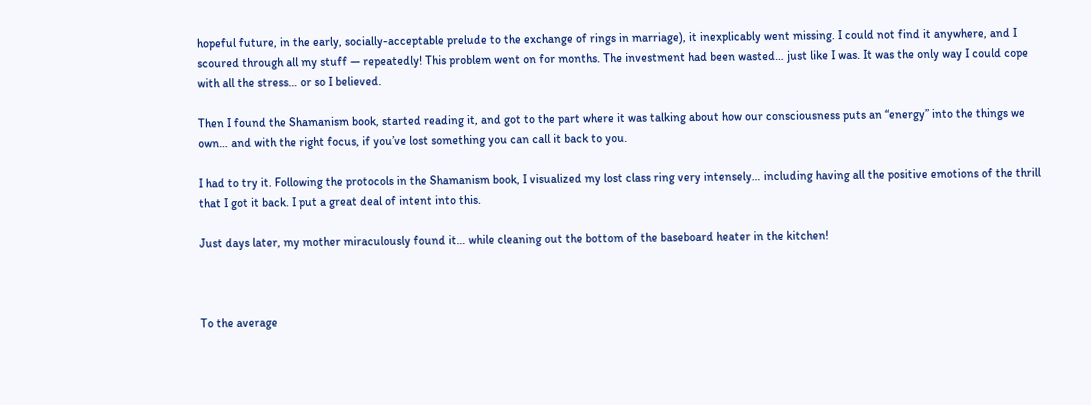hopeful future, in the early, socially-acceptable prelude to the exchange of rings in marriage), it inexplicably went missing. I could not find it anywhere, and I scoured through all my stuff — repeatedly! This problem went on for months. The investment had been wasted… just like I was. It was the only way I could cope with all the stress… or so I believed.

Then I found the Shamanism book, started reading it, and got to the part where it was talking about how our consciousness puts an “energy” into the things we own… and with the right focus, if you’ve lost something you can call it back to you.

I had to try it. Following the protocols in the Shamanism book, I visualized my lost class ring very intensely… including having all the positive emotions of the thrill that I got it back. I put a great deal of intent into this.

Just days later, my mother miraculously found it… while cleaning out the bottom of the baseboard heater in the kitchen!



To the average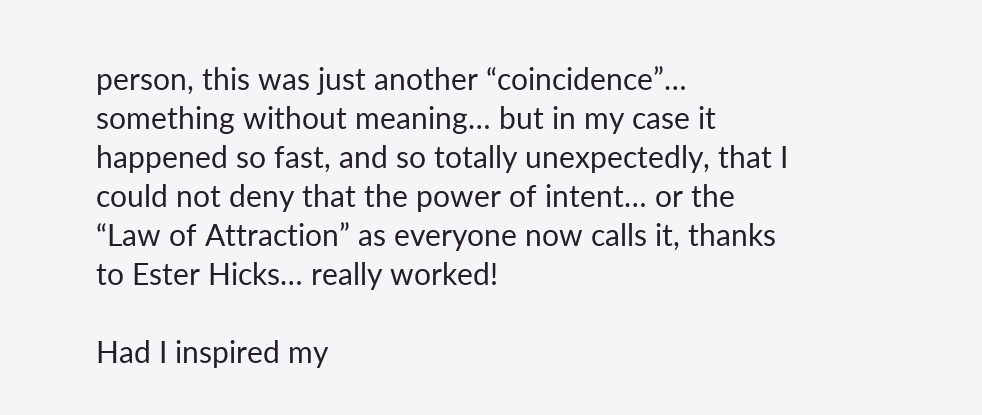person, this was just another “coincidence”… something without meaning… but in my case it happened so fast, and so totally unexpectedly, that I could not deny that the power of intent… or the “Law of Attraction” as everyone now calls it, thanks to Ester Hicks… really worked!

Had I inspired my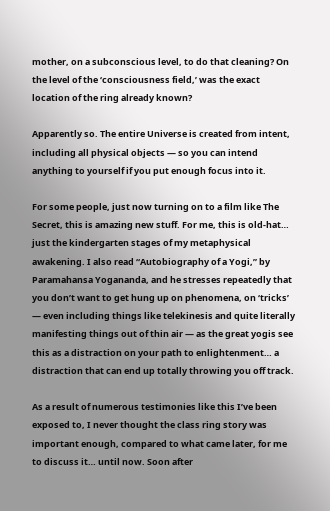mother, on a subconscious level, to do that cleaning? On the level of the ‘consciousness field,’ was the exact location of the ring already known?

Apparently so. The entire Universe is created from intent, including all physical objects — so you can intend anything to yourself if you put enough focus into it.

For some people, just now turning on to a film like The Secret, this is amazing new stuff. For me, this is old-hat… just the kindergarten stages of my metaphysical awakening. I also read “Autobiography of a Yogi,” by Paramahansa Yogananda, and he stresses repeatedly that you don’t want to get hung up on phenomena, on ‘tricks’ — even including things like telekinesis and quite literally manifesting things out of thin air — as the great yogis see this as a distraction on your path to enlightenment… a distraction that can end up totally throwing you off track.

As a result of numerous testimonies like this I’ve been exposed to, I never thought the class ring story was important enough, compared to what came later, for me to discuss it… until now. Soon after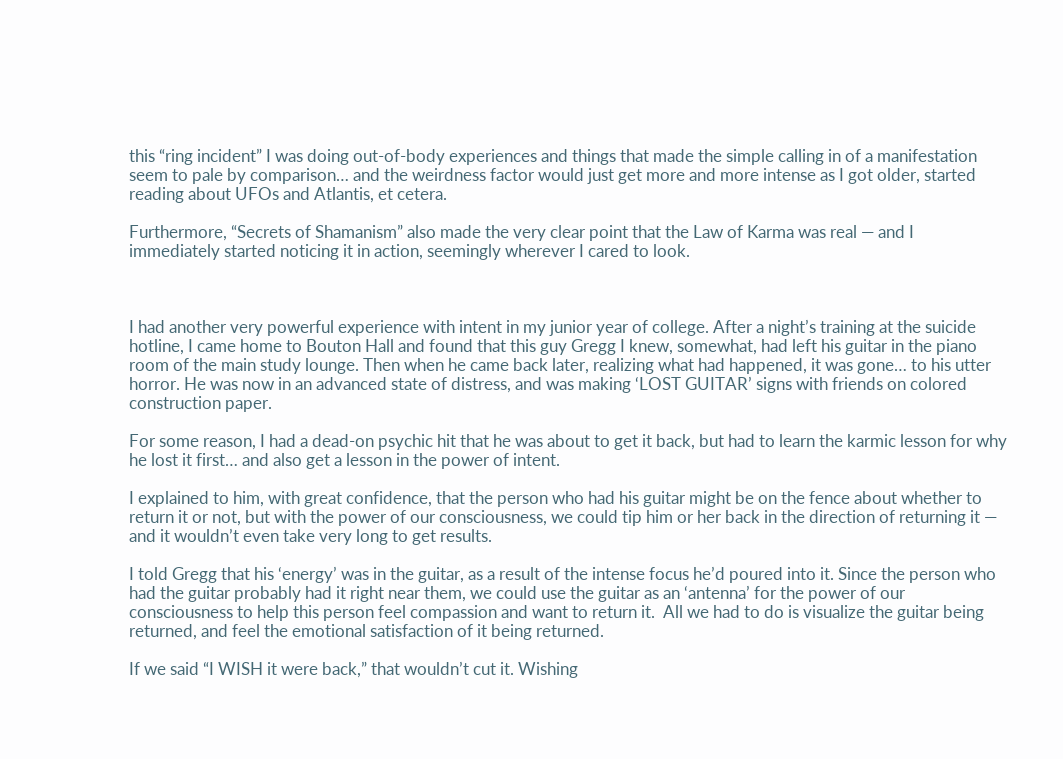this “ring incident” I was doing out-of-body experiences and things that made the simple calling in of a manifestation seem to pale by comparison… and the weirdness factor would just get more and more intense as I got older, started reading about UFOs and Atlantis, et cetera.

Furthermore, “Secrets of Shamanism” also made the very clear point that the Law of Karma was real — and I immediately started noticing it in action, seemingly wherever I cared to look.



I had another very powerful experience with intent in my junior year of college. After a night’s training at the suicide hotline, I came home to Bouton Hall and found that this guy Gregg I knew, somewhat, had left his guitar in the piano room of the main study lounge. Then when he came back later, realizing what had happened, it was gone… to his utter horror. He was now in an advanced state of distress, and was making ‘LOST GUITAR’ signs with friends on colored construction paper.

For some reason, I had a dead-on psychic hit that he was about to get it back, but had to learn the karmic lesson for why he lost it first… and also get a lesson in the power of intent.

I explained to him, with great confidence, that the person who had his guitar might be on the fence about whether to return it or not, but with the power of our consciousness, we could tip him or her back in the direction of returning it — and it wouldn’t even take very long to get results.

I told Gregg that his ‘energy’ was in the guitar, as a result of the intense focus he’d poured into it. Since the person who had the guitar probably had it right near them, we could use the guitar as an ‘antenna’ for the power of our consciousness to help this person feel compassion and want to return it.  All we had to do is visualize the guitar being returned, and feel the emotional satisfaction of it being returned.

If we said “I WISH it were back,” that wouldn’t cut it. Wishing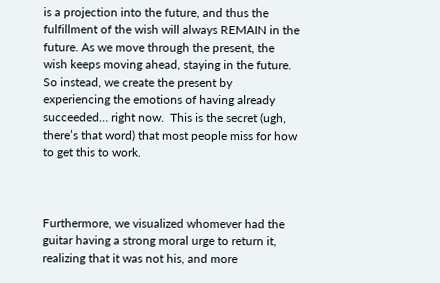is a projection into the future, and thus the fulfillment of the wish will always REMAIN in the future. As we move through the present, the wish keeps moving ahead, staying in the future. So instead, we create the present by experiencing the emotions of having already succeeded… right now.  This is the secret (ugh, there’s that word) that most people miss for how to get this to work.



Furthermore, we visualized whomever had the guitar having a strong moral urge to return it, realizing that it was not his, and more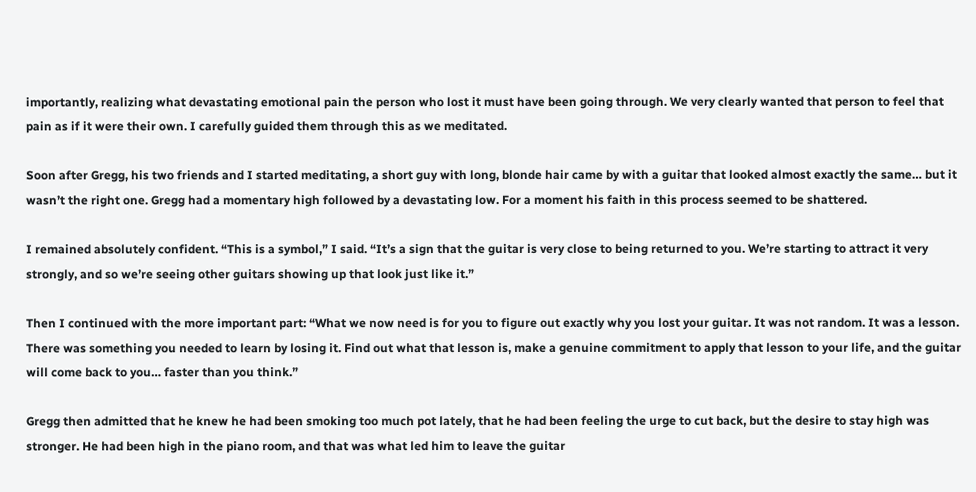importantly, realizing what devastating emotional pain the person who lost it must have been going through. We very clearly wanted that person to feel that pain as if it were their own. I carefully guided them through this as we meditated.

Soon after Gregg, his two friends and I started meditating, a short guy with long, blonde hair came by with a guitar that looked almost exactly the same… but it wasn’t the right one. Gregg had a momentary high followed by a devastating low. For a moment his faith in this process seemed to be shattered.

I remained absolutely confident. “This is a symbol,” I said. “It’s a sign that the guitar is very close to being returned to you. We’re starting to attract it very strongly, and so we’re seeing other guitars showing up that look just like it.”

Then I continued with the more important part: “What we now need is for you to figure out exactly why you lost your guitar. It was not random. It was a lesson. There was something you needed to learn by losing it. Find out what that lesson is, make a genuine commitment to apply that lesson to your life, and the guitar will come back to you… faster than you think.”

Gregg then admitted that he knew he had been smoking too much pot lately, that he had been feeling the urge to cut back, but the desire to stay high was stronger. He had been high in the piano room, and that was what led him to leave the guitar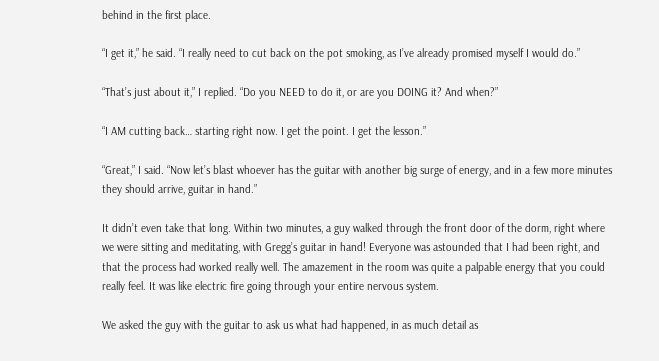behind in the first place.

“I get it,” he said. “I really need to cut back on the pot smoking, as I’ve already promised myself I would do.”

“That’s just about it,” I replied. “Do you NEED to do it, or are you DOING it? And when?”

“I AM cutting back… starting right now. I get the point. I get the lesson.”

“Great,” I said. “Now let’s blast whoever has the guitar with another big surge of energy, and in a few more minutes they should arrive, guitar in hand.”

It didn’t even take that long. Within two minutes, a guy walked through the front door of the dorm, right where we were sitting and meditating, with Gregg’s guitar in hand! Everyone was astounded that I had been right, and that the process had worked really well. The amazement in the room was quite a palpable energy that you could really feel. It was like electric fire going through your entire nervous system.

We asked the guy with the guitar to ask us what had happened, in as much detail as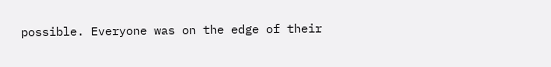possible. Everyone was on the edge of their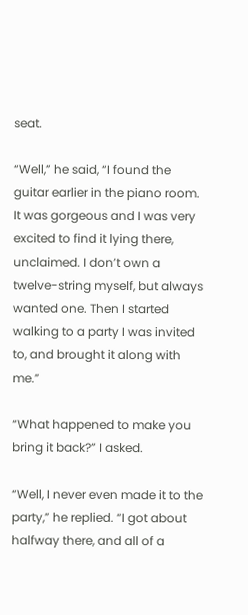seat.

“Well,” he said, “I found the guitar earlier in the piano room. It was gorgeous and I was very excited to find it lying there, unclaimed. I don’t own a twelve-string myself, but always wanted one. Then I started walking to a party I was invited to, and brought it along with me.”

“What happened to make you bring it back?” I asked.

“Well, I never even made it to the party,” he replied. “I got about halfway there, and all of a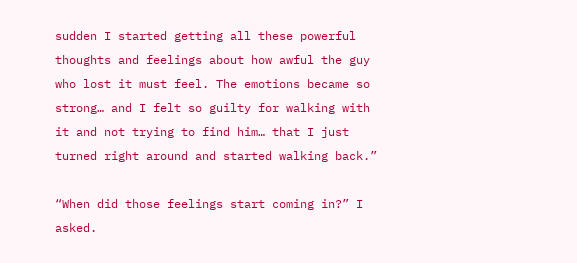sudden I started getting all these powerful thoughts and feelings about how awful the guy who lost it must feel. The emotions became so strong… and I felt so guilty for walking with it and not trying to find him… that I just turned right around and started walking back.”

“When did those feelings start coming in?” I asked.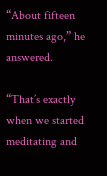“About fifteen minutes ago,” he answered.

“That’s exactly when we started meditating and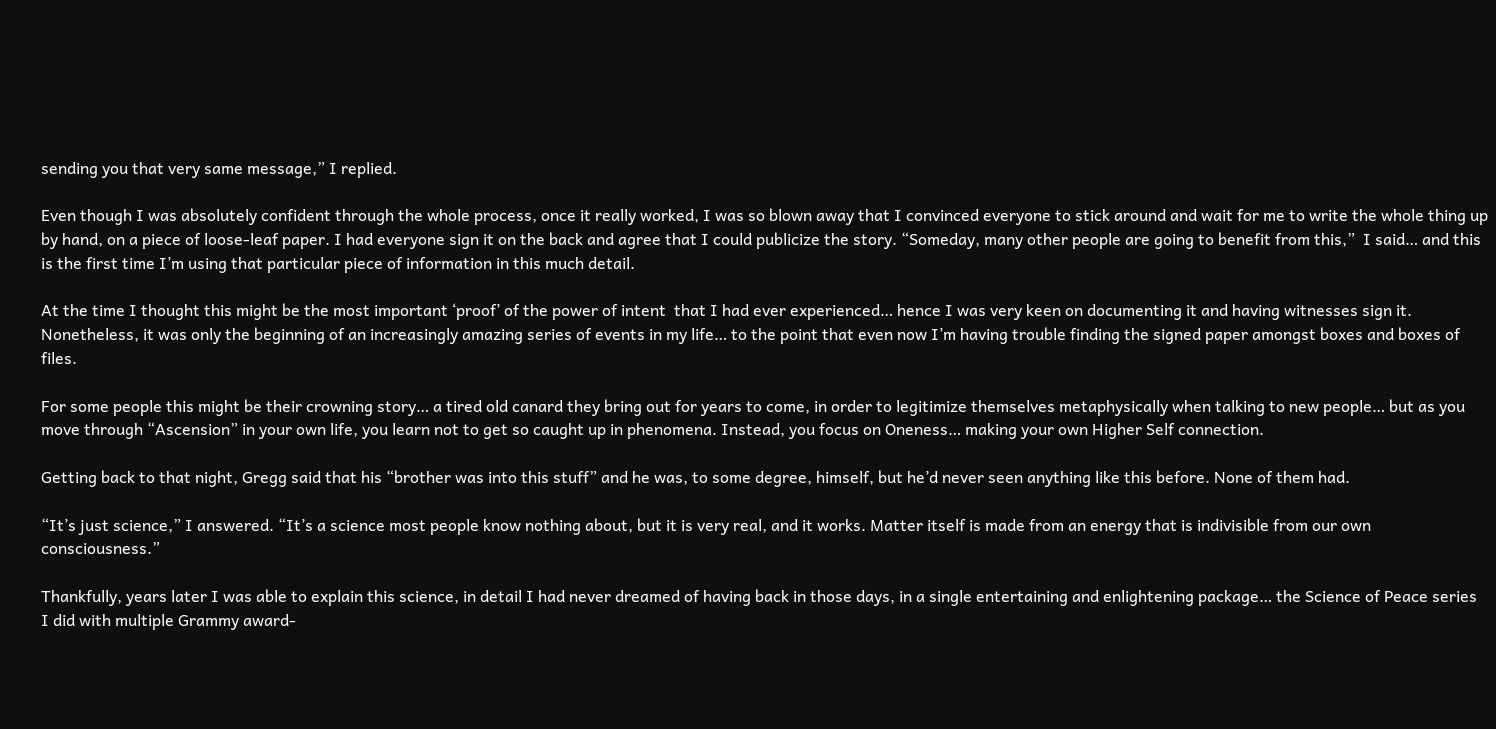sending you that very same message,” I replied.

Even though I was absolutely confident through the whole process, once it really worked, I was so blown away that I convinced everyone to stick around and wait for me to write the whole thing up by hand, on a piece of loose-leaf paper. I had everyone sign it on the back and agree that I could publicize the story. “Someday, many other people are going to benefit from this,”  I said… and this is the first time I’m using that particular piece of information in this much detail.

At the time I thought this might be the most important ‘proof’ of the power of intent  that I had ever experienced… hence I was very keen on documenting it and having witnesses sign it. Nonetheless, it was only the beginning of an increasingly amazing series of events in my life… to the point that even now I’m having trouble finding the signed paper amongst boxes and boxes of files.

For some people this might be their crowning story… a tired old canard they bring out for years to come, in order to legitimize themselves metaphysically when talking to new people… but as you move through “Ascension” in your own life, you learn not to get so caught up in phenomena. Instead, you focus on Oneness… making your own Higher Self connection.

Getting back to that night, Gregg said that his “brother was into this stuff” and he was, to some degree, himself, but he’d never seen anything like this before. None of them had.

“It’s just science,” I answered. “It’s a science most people know nothing about, but it is very real, and it works. Matter itself is made from an energy that is indivisible from our own consciousness.”

Thankfully, years later I was able to explain this science, in detail I had never dreamed of having back in those days, in a single entertaining and enlightening package… the Science of Peace series I did with multiple Grammy award-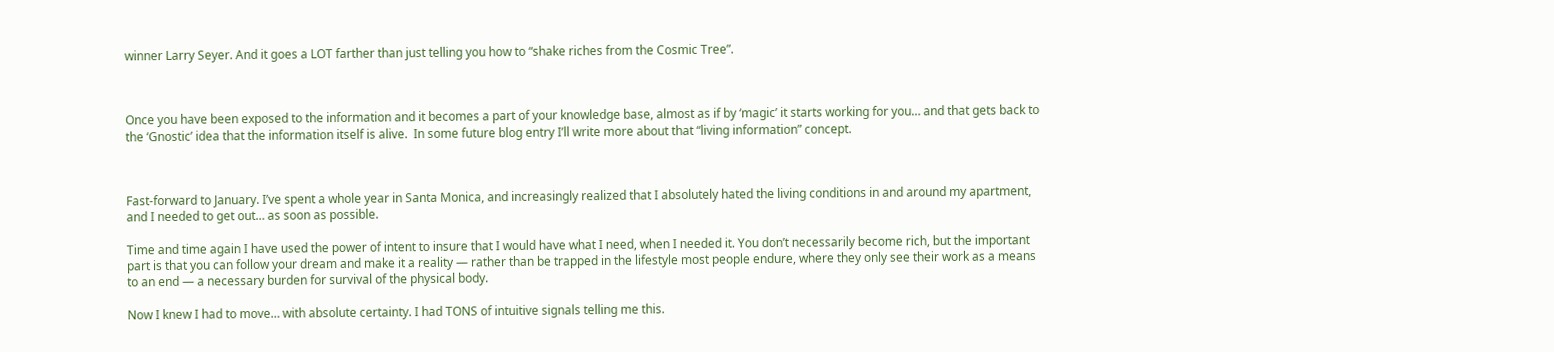winner Larry Seyer. And it goes a LOT farther than just telling you how to “shake riches from the Cosmic Tree”.



Once you have been exposed to the information and it becomes a part of your knowledge base, almost as if by ‘magic’ it starts working for you… and that gets back to the ‘Gnostic’ idea that the information itself is alive.  In some future blog entry I’ll write more about that “living information” concept.



Fast-forward to January. I’ve spent a whole year in Santa Monica, and increasingly realized that I absolutely hated the living conditions in and around my apartment, and I needed to get out… as soon as possible.

Time and time again I have used the power of intent to insure that I would have what I need, when I needed it. You don’t necessarily become rich, but the important part is that you can follow your dream and make it a reality — rather than be trapped in the lifestyle most people endure, where they only see their work as a means to an end — a necessary burden for survival of the physical body.

Now I knew I had to move… with absolute certainty. I had TONS of intuitive signals telling me this.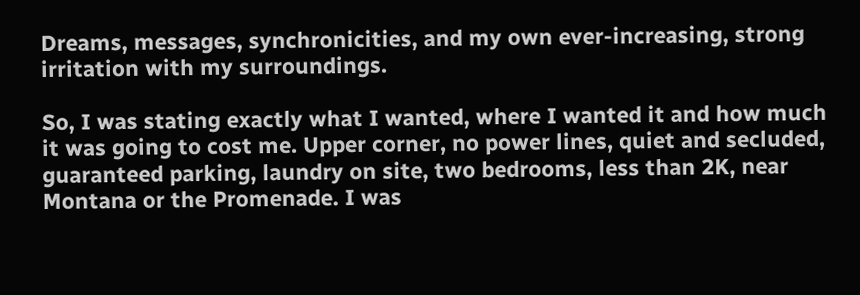Dreams, messages, synchronicities, and my own ever-increasing, strong  irritation with my surroundings.

So, I was stating exactly what I wanted, where I wanted it and how much it was going to cost me. Upper corner, no power lines, quiet and secluded, guaranteed parking, laundry on site, two bedrooms, less than 2K, near Montana or the Promenade. I was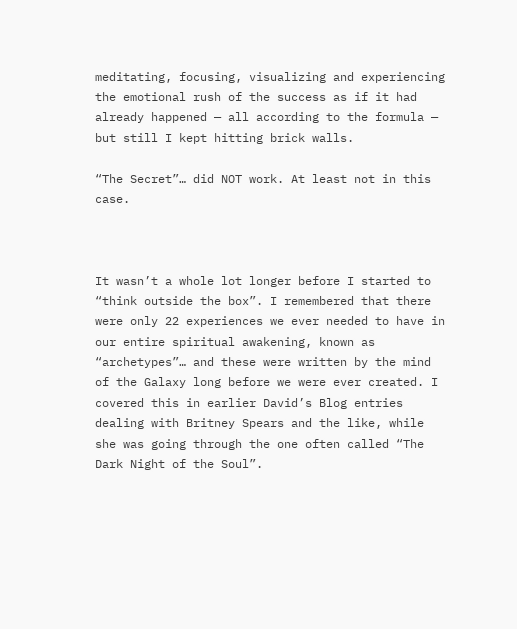meditating, focusing, visualizing and experiencing the emotional rush of the success as if it had already happened — all according to the formula — but still I kept hitting brick walls.

“The Secret”… did NOT work. At least not in this case.



It wasn’t a whole lot longer before I started to “think outside the box”. I remembered that there were only 22 experiences we ever needed to have in our entire spiritual awakening, known as “archetypes”… and these were written by the mind of the Galaxy long before we were ever created. I covered this in earlier David’s Blog entries dealing with Britney Spears and the like, while she was going through the one often called “The Dark Night of the Soul”.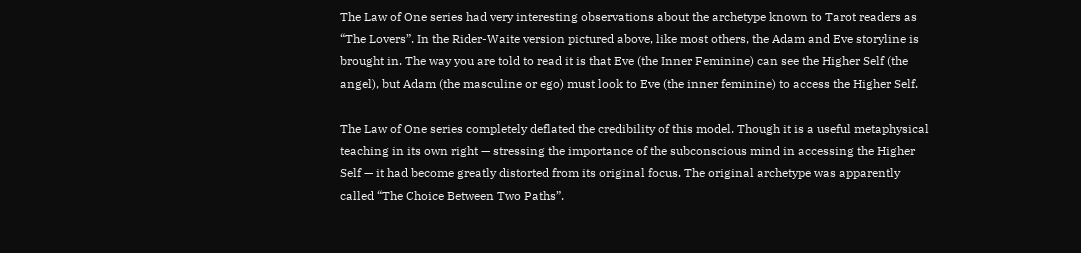The Law of One series had very interesting observations about the archetype known to Tarot readers as “The Lovers”. In the Rider-Waite version pictured above, like most others, the Adam and Eve storyline is brought in. The way you are told to read it is that Eve (the Inner Feminine) can see the Higher Self (the angel), but Adam (the masculine or ego) must look to Eve (the inner feminine) to access the Higher Self.

The Law of One series completely deflated the credibility of this model. Though it is a useful metaphysical teaching in its own right — stressing the importance of the subconscious mind in accessing the Higher Self — it had become greatly distorted from its original focus. The original archetype was apparently called “The Choice Between Two Paths”.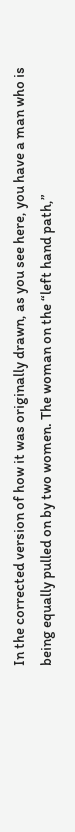In the corrected version of how it was originally drawn, as you see here, you have a man who is being equally pulled on by two women. The woman on the “left hand path,”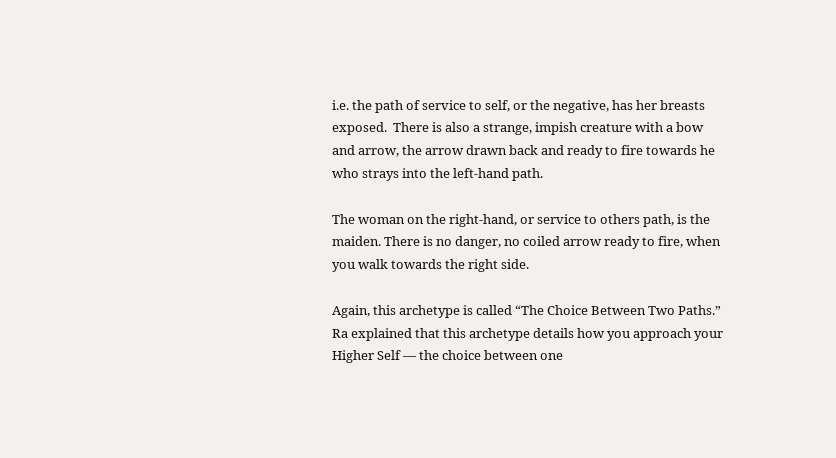i.e. the path of service to self, or the negative, has her breasts exposed.  There is also a strange, impish creature with a bow and arrow, the arrow drawn back and ready to fire towards he who strays into the left-hand path.

The woman on the right-hand, or service to others path, is the maiden. There is no danger, no coiled arrow ready to fire, when you walk towards the right side.

Again, this archetype is called “The Choice Between Two Paths.” Ra explained that this archetype details how you approach your Higher Self — the choice between one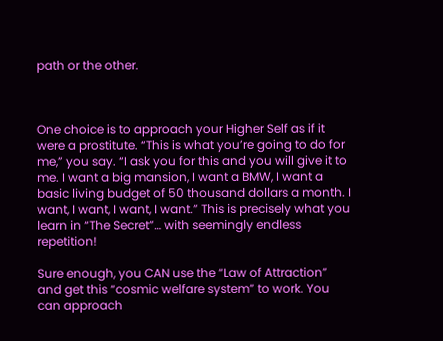path or the other.



One choice is to approach your Higher Self as if it were a prostitute. “This is what you’re going to do for me,” you say. “I ask you for this and you will give it to me. I want a big mansion, I want a BMW, I want a basic living budget of 50 thousand dollars a month. I want, I want, I want, I want.” This is precisely what you learn in “The Secret”… with seemingly endless repetition!

Sure enough, you CAN use the “Law of Attraction” and get this “cosmic welfare system” to work. You can approach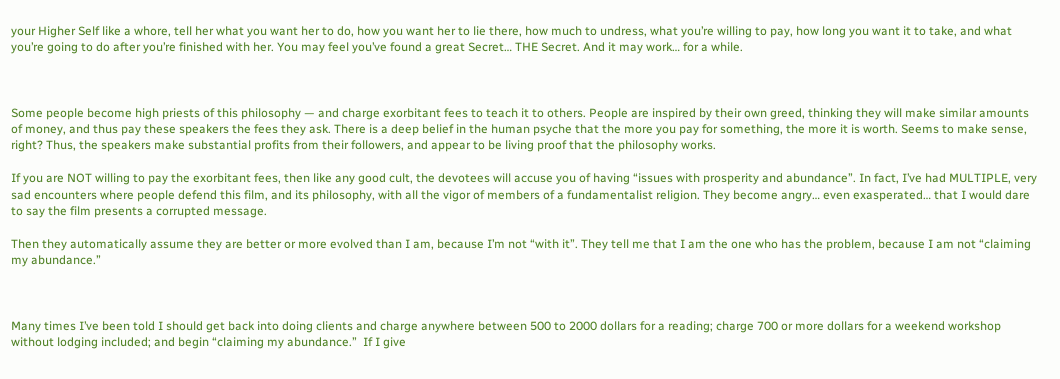your Higher Self like a whore, tell her what you want her to do, how you want her to lie there, how much to undress, what you’re willing to pay, how long you want it to take, and what you’re going to do after you’re finished with her. You may feel you’ve found a great Secret… THE Secret. And it may work… for a while.



Some people become high priests of this philosophy — and charge exorbitant fees to teach it to others. People are inspired by their own greed, thinking they will make similar amounts of money, and thus pay these speakers the fees they ask. There is a deep belief in the human psyche that the more you pay for something, the more it is worth. Seems to make sense, right? Thus, the speakers make substantial profits from their followers, and appear to be living proof that the philosophy works.

If you are NOT willing to pay the exorbitant fees, then like any good cult, the devotees will accuse you of having “issues with prosperity and abundance”. In fact, I’ve had MULTIPLE, very sad encounters where people defend this film, and its philosophy, with all the vigor of members of a fundamentalist religion. They become angry… even exasperated… that I would dare to say the film presents a corrupted message.

Then they automatically assume they are better or more evolved than I am, because I’m not “with it”. They tell me that I am the one who has the problem, because I am not “claiming my abundance.”



Many times I’ve been told I should get back into doing clients and charge anywhere between 500 to 2000 dollars for a reading; charge 700 or more dollars for a weekend workshop without lodging included; and begin “claiming my abundance.”  If I give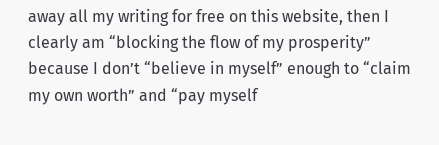away all my writing for free on this website, then I clearly am “blocking the flow of my prosperity” because I don’t “believe in myself” enough to “claim my own worth” and “pay myself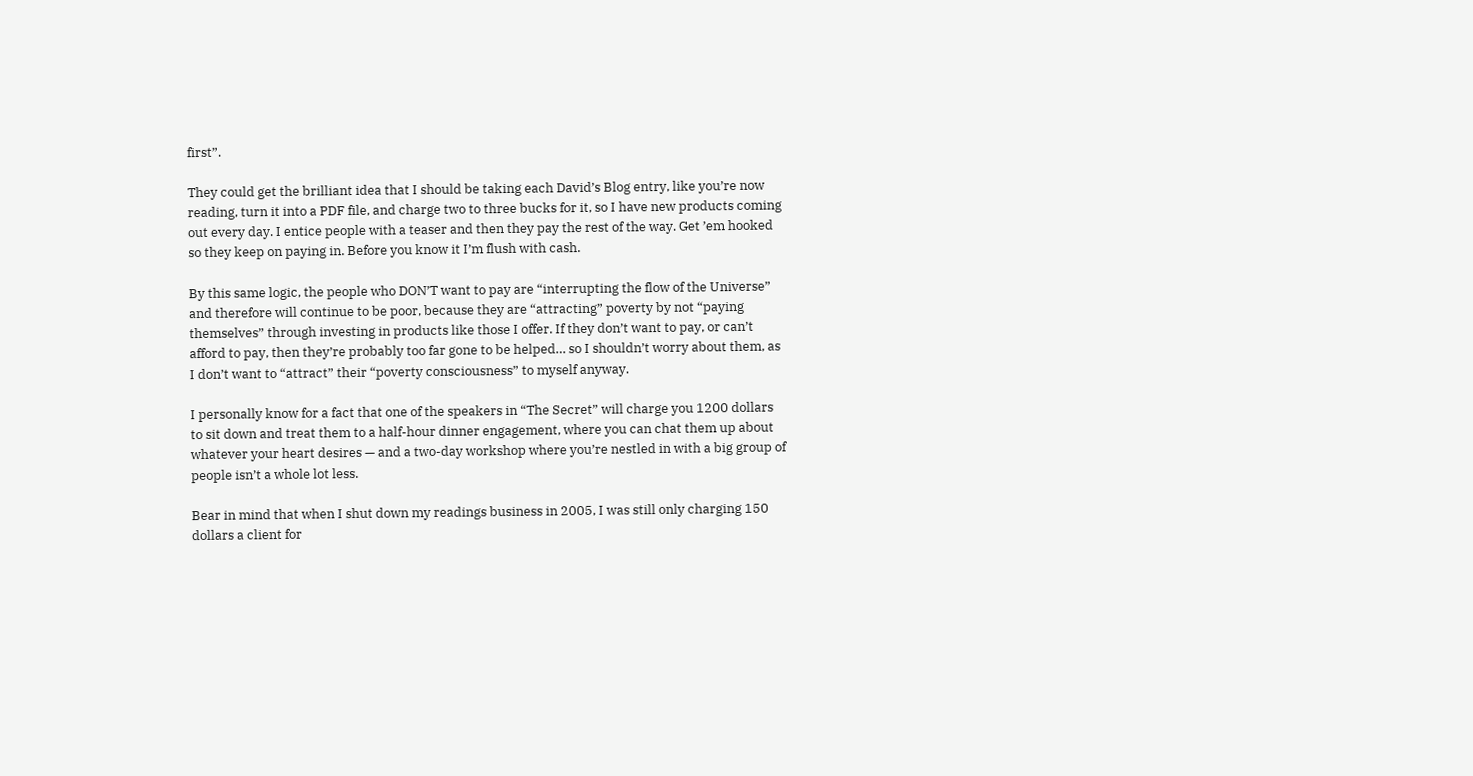first”.

They could get the brilliant idea that I should be taking each David’s Blog entry, like you’re now reading, turn it into a PDF file, and charge two to three bucks for it, so I have new products coming out every day. I entice people with a teaser and then they pay the rest of the way. Get ’em hooked so they keep on paying in. Before you know it I’m flush with cash.

By this same logic, the people who DON’T want to pay are “interrupting the flow of the Universe” and therefore will continue to be poor, because they are “attracting” poverty by not “paying themselves” through investing in products like those I offer. If they don’t want to pay, or can’t afford to pay, then they’re probably too far gone to be helped… so I shouldn’t worry about them, as I don’t want to “attract” their “poverty consciousness” to myself anyway.

I personally know for a fact that one of the speakers in “The Secret” will charge you 1200 dollars to sit down and treat them to a half-hour dinner engagement, where you can chat them up about whatever your heart desires — and a two-day workshop where you’re nestled in with a big group of people isn’t a whole lot less.

Bear in mind that when I shut down my readings business in 2005, I was still only charging 150 dollars a client for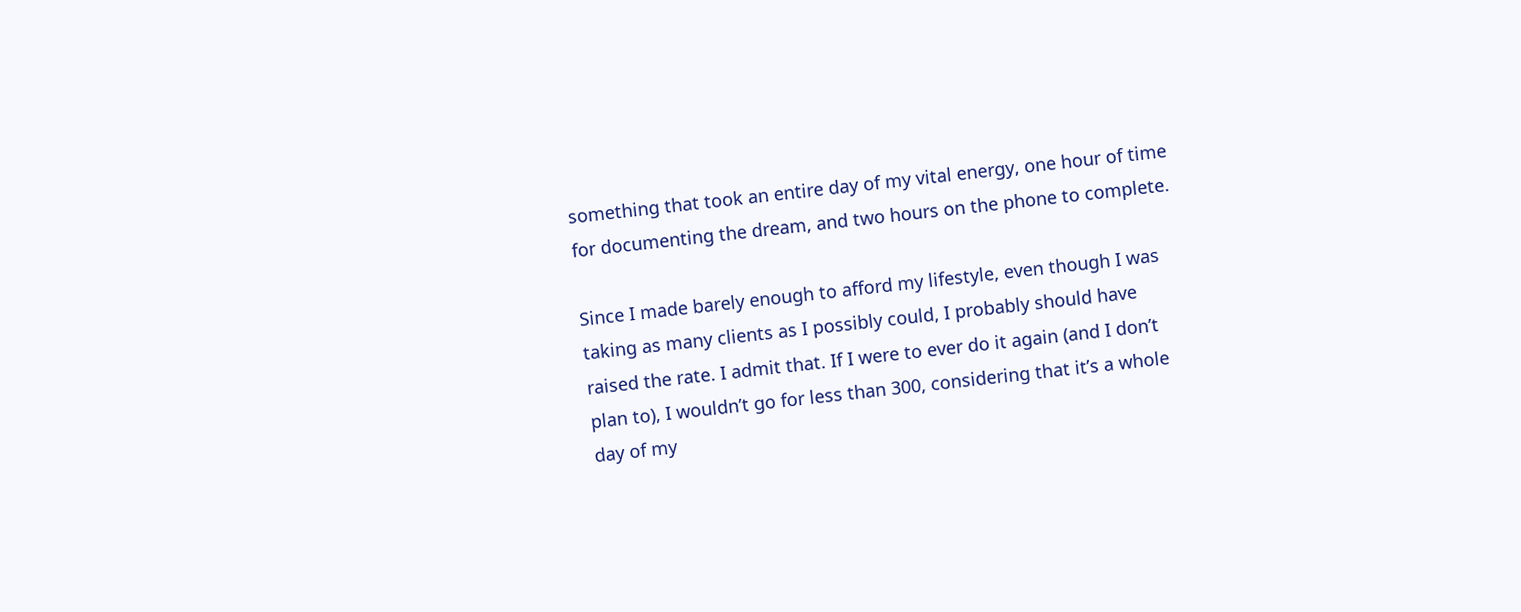something that took an entire day of my vital energy, one hour of time for documenting the dream, and two hours on the phone to complete.

Since I made barely enough to afford my lifestyle, even though I was taking as many clients as I possibly could, I probably should have raised the rate. I admit that. If I were to ever do it again (and I don’t plan to), I wouldn’t go for less than 300, considering that it’s a whole day of my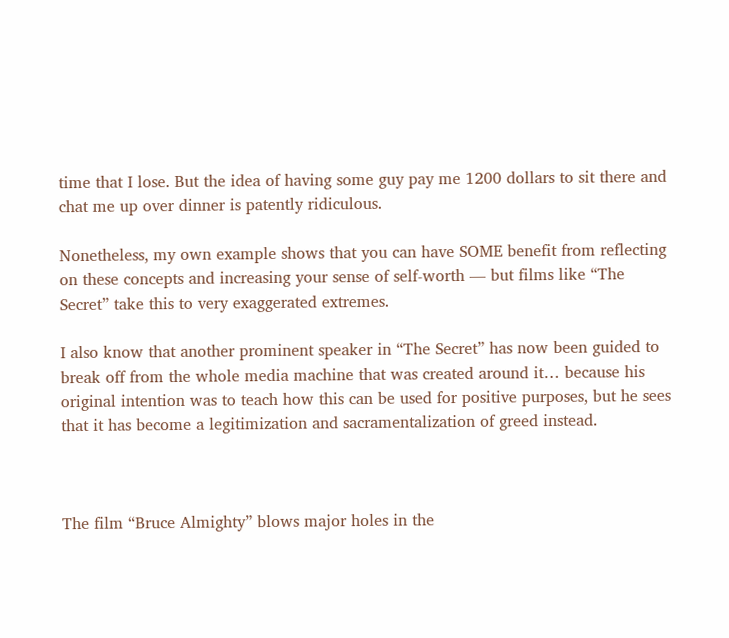time that I lose. But the idea of having some guy pay me 1200 dollars to sit there and chat me up over dinner is patently ridiculous.

Nonetheless, my own example shows that you can have SOME benefit from reflecting on these concepts and increasing your sense of self-worth — but films like “The Secret” take this to very exaggerated extremes.

I also know that another prominent speaker in “The Secret” has now been guided to break off from the whole media machine that was created around it… because his original intention was to teach how this can be used for positive purposes, but he sees that it has become a legitimization and sacramentalization of greed instead.



The film “Bruce Almighty” blows major holes in the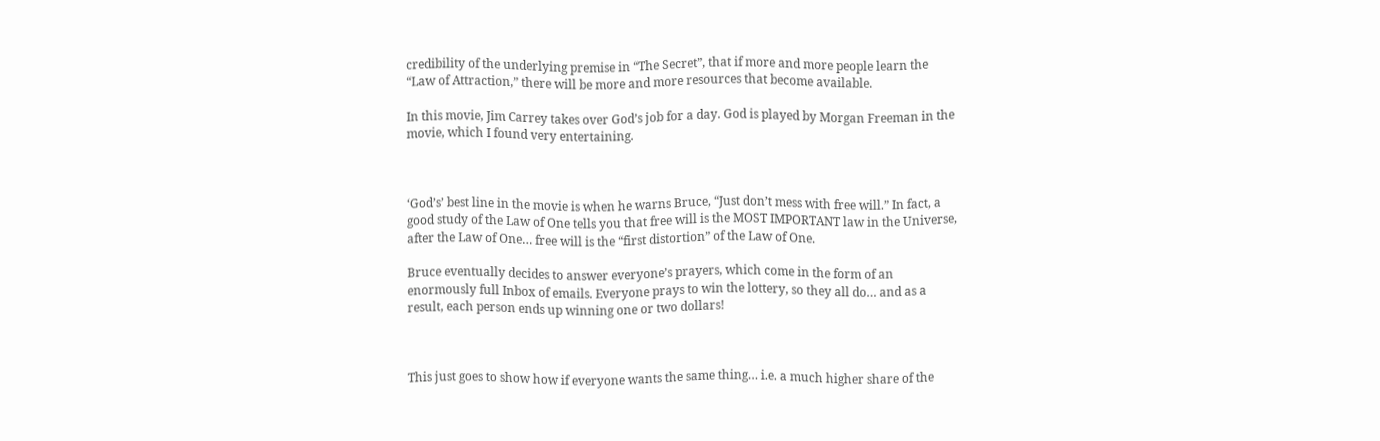credibility of the underlying premise in “The Secret”, that if more and more people learn the “Law of Attraction,” there will be more and more resources that become available.

In this movie, Jim Carrey takes over God’s job for a day. God is played by Morgan Freeman in the movie, which I found very entertaining.



‘God’s’ best line in the movie is when he warns Bruce, “Just don’t mess with free will.” In fact, a good study of the Law of One tells you that free will is the MOST IMPORTANT law in the Universe, after the Law of One… free will is the “first distortion” of the Law of One.

Bruce eventually decides to answer everyone’s prayers, which come in the form of an enormously full Inbox of emails. Everyone prays to win the lottery, so they all do… and as a result, each person ends up winning one or two dollars!



This just goes to show how if everyone wants the same thing… i.e. a much higher share of the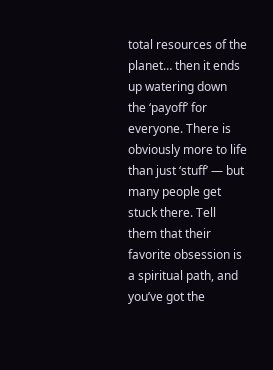total resources of the planet… then it ends up watering down the ‘payoff’ for everyone. There is obviously more to life than just ‘stuff’ — but many people get stuck there. Tell them that their favorite obsession is a spiritual path, and you’ve got the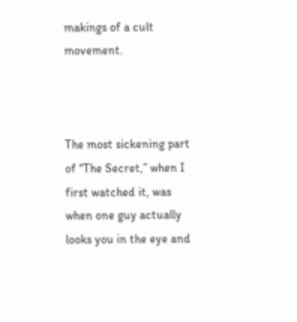makings of a cult movement.



The most sickening part of “The Secret,” when I first watched it, was when one guy actually looks you in the eye and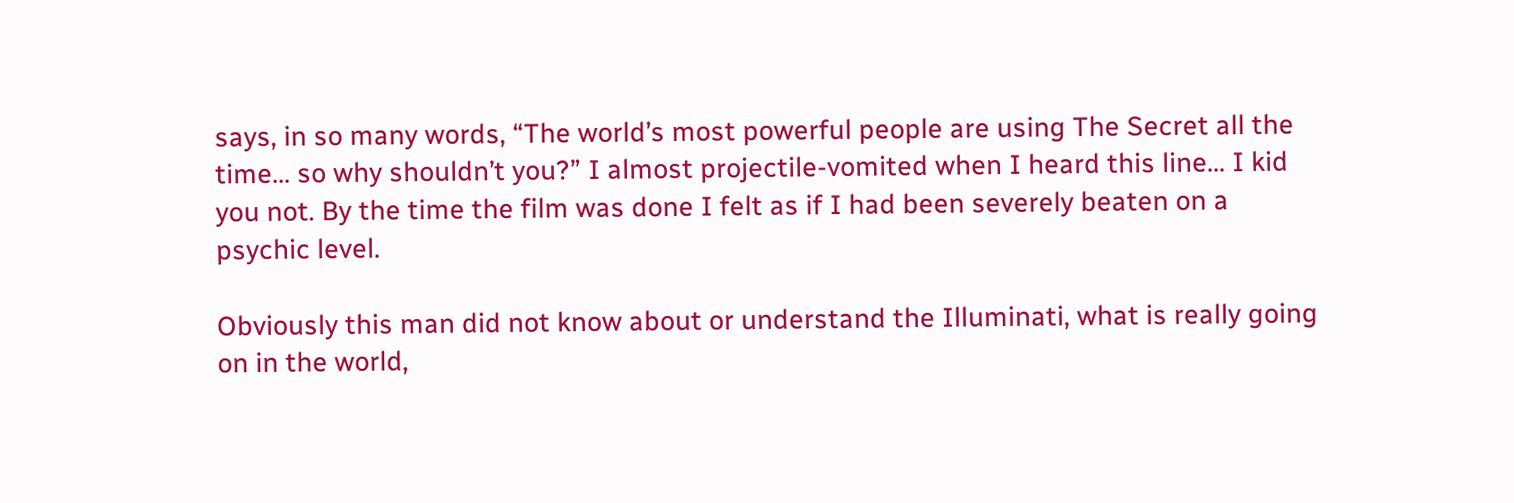says, in so many words, “The world’s most powerful people are using The Secret all the time… so why shouldn’t you?” I almost projectile-vomited when I heard this line… I kid you not. By the time the film was done I felt as if I had been severely beaten on a psychic level.

Obviously this man did not know about or understand the Illuminati, what is really going on in the world,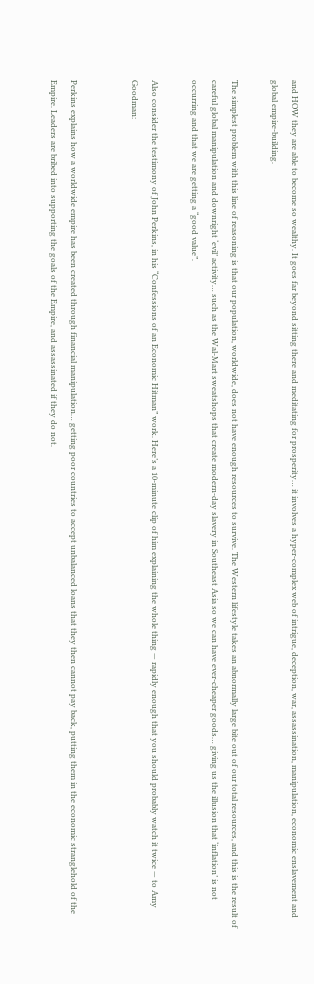and HOW they are able to become so wealthy. It goes far beyond sitting there and meditating for prosperity… it involves a hyper-complex web of intrigue, deception, war, assassination, manipulation, economic enslavement and global empire-building.

The simplest problem with this line of reasoning is that our population, worldwide, does not have enough resources to survive. The Western lifestyle takes an abnormally large bite out of our total resources, and this is the result of careful global manipulation and downright ‘evil’ activity… such as the Wal-Mart sweatshops that create modern-day slavery in Southeast Asia so we can have ever-cheaper goods… giving us the illusion that ‘inflation’ is not occurring and that we are getting a “good value”.

Also consider the testimony of John Perkins, in his “Confessions of an Economic Hitman” work. Here’s a 10-minute clip of him explaining the whole thing — rapidly enough that you should probably watch it twice — to Amy Goodman:


Perkins explains how a worldwide empire has been created through financial manipulation… getting poor countries to accept unbalanced loans that they then cannot pay back, putting them in the economic stranglehold of the Empire. Leaders are bribed into supporting the goals of the Empire, and assassinated if they do not.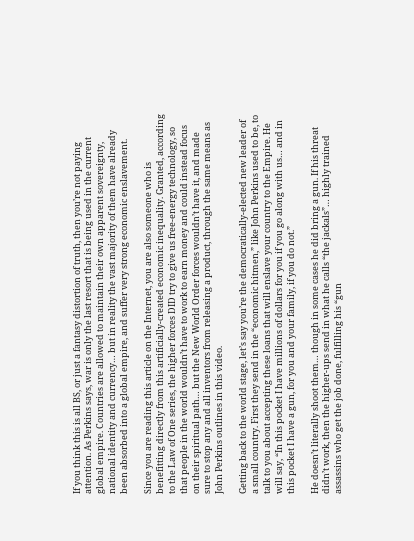If you think this is all BS, or just a fantasy distortion of truth, then you’re not paying attention. As Perkins says, war is only the last resort that is being used in the current global empire. Countries are allowed to maintain their own apparent sovereignty, national identity and currency… but in reality the vast majority of them have already been absorbed into a global empire, and suffer very strong economic enslavement.

Since you are reading this article on the Internet, you are also someone who is benefitting directly from this artificially-created economic inequality. Granted, according to the Law of One series, the higher forces DID try to give us free-energy technology, so that people in the world wouldn’t have to work to earn money and could instead focus on their spiritual path… but the New World Order forces wouldn’t have it, and made sure to stop any and all inventors from releasing a product, through the same means as John Perkins outlines in this video.

Getting back to the world stage, let’s say you’re the democratically-elected new leader of a small country. First they send in the “economic hitmen,” like John Perkins used to be, to talk to you about accepting these loans that will enslave your country to the Empire. He will say, “In this pocket I have millions of dollars for you if you go along with us… and in this pocket I have a gun, for you and your family, if you do not.”

He doesn’t literally shoot them… though in some cases he did bring a gun. If his threat didn’t work, then the higher-ups send in what he calls “the jackals”… highly trained assassins who get the job done, fulfilling his “gun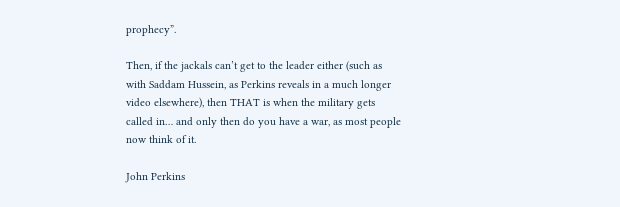prophecy”.

Then, if the jackals can’t get to the leader either (such as with Saddam Hussein, as Perkins reveals in a much longer video elsewhere), then THAT is when the military gets called in… and only then do you have a war, as most people now think of it.

John Perkins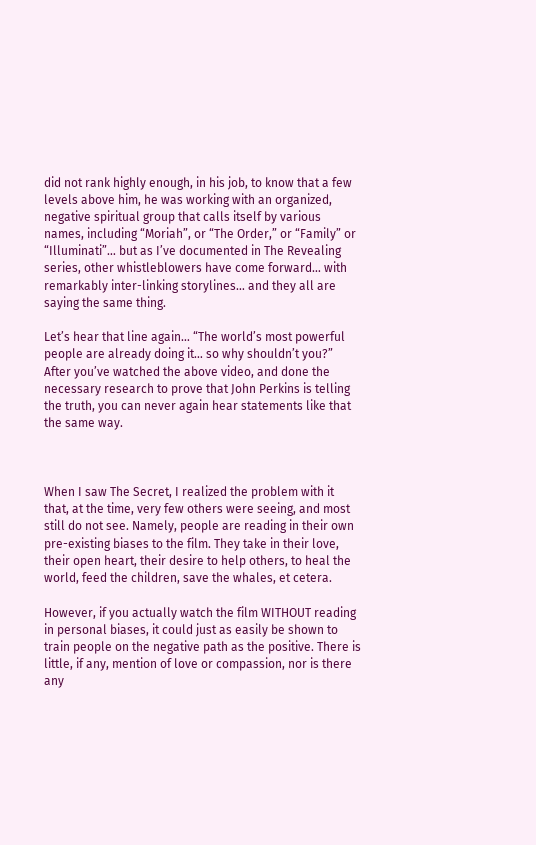did not rank highly enough, in his job, to know that a few levels above him, he was working with an organized, negative spiritual group that calls itself by various names, including “Moriah”, or “The Order,” or “Family” or “Illuminati”… but as I’ve documented in The Revealing series, other whistleblowers have come forward… with remarkably inter-linking storylines… and they all are saying the same thing.

Let’s hear that line again… “The world’s most powerful people are already doing it… so why shouldn’t you?” After you’ve watched the above video, and done the necessary research to prove that John Perkins is telling the truth, you can never again hear statements like that the same way.



When I saw The Secret, I realized the problem with it that, at the time, very few others were seeing, and most still do not see. Namely, people are reading in their own pre-existing biases to the film. They take in their love, their open heart, their desire to help others, to heal the world, feed the children, save the whales, et cetera.

However, if you actually watch the film WITHOUT reading in personal biases, it could just as easily be shown to train people on the negative path as the positive. There is little, if any, mention of love or compassion, nor is there any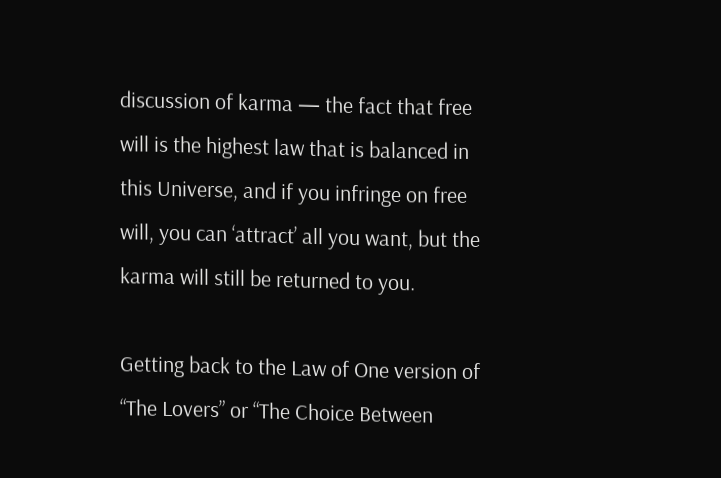discussion of karma — the fact that free will is the highest law that is balanced in this Universe, and if you infringe on free will, you can ‘attract’ all you want, but the karma will still be returned to you.

Getting back to the Law of One version of “The Lovers” or “The Choice Between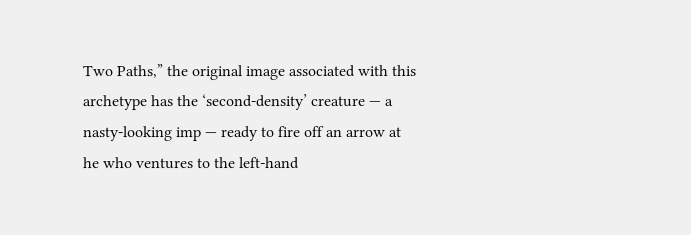Two Paths,” the original image associated with this archetype has the ‘second-density’ creature — a nasty-looking imp — ready to fire off an arrow at he who ventures to the left-hand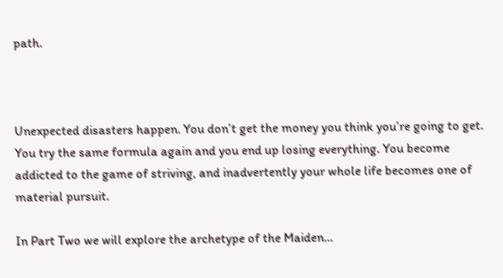path.



Unexpected disasters happen. You don’t get the money you think you’re going to get. You try the same formula again and you end up losing everything. You become addicted to the game of striving, and inadvertently your whole life becomes one of material pursuit.

In Part Two we will explore the archetype of the Maiden…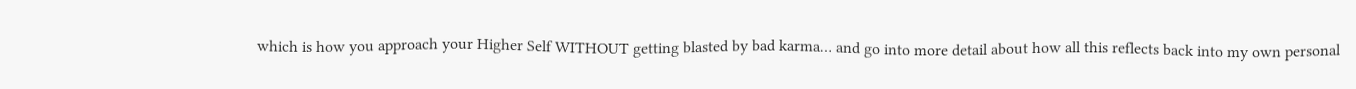which is how you approach your Higher Self WITHOUT getting blasted by bad karma… and go into more detail about how all this reflects back into my own personal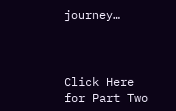journey…



Click Here for Part Two